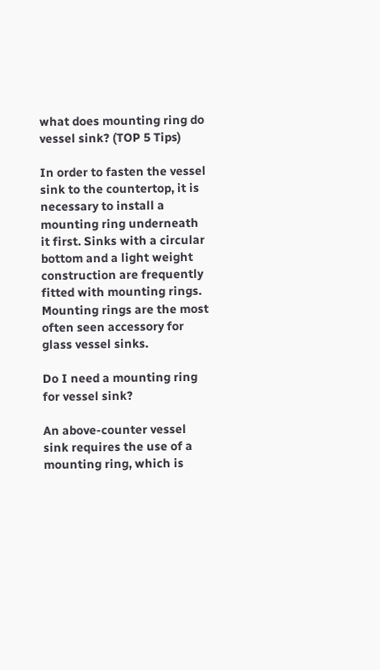what does mounting ring do vessel sink? (TOP 5 Tips)

In order to fasten the vessel sink to the countertop, it is necessary to install a mounting ring underneath it first. Sinks with a circular bottom and a light weight construction are frequently fitted with mounting rings. Mounting rings are the most often seen accessory for glass vessel sinks.

Do I need a mounting ring for vessel sink?

An above-counter vessel sink requires the use of a mounting ring, which is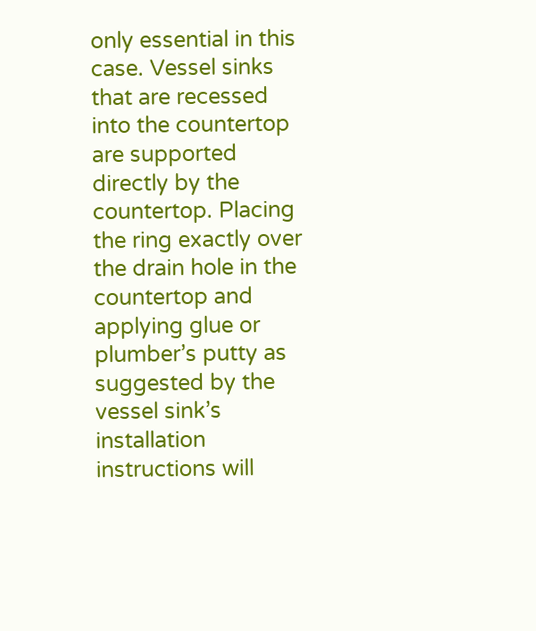only essential in this case. Vessel sinks that are recessed into the countertop are supported directly by the countertop. Placing the ring exactly over the drain hole in the countertop and applying glue or plumber’s putty as suggested by the vessel sink’s installation instructions will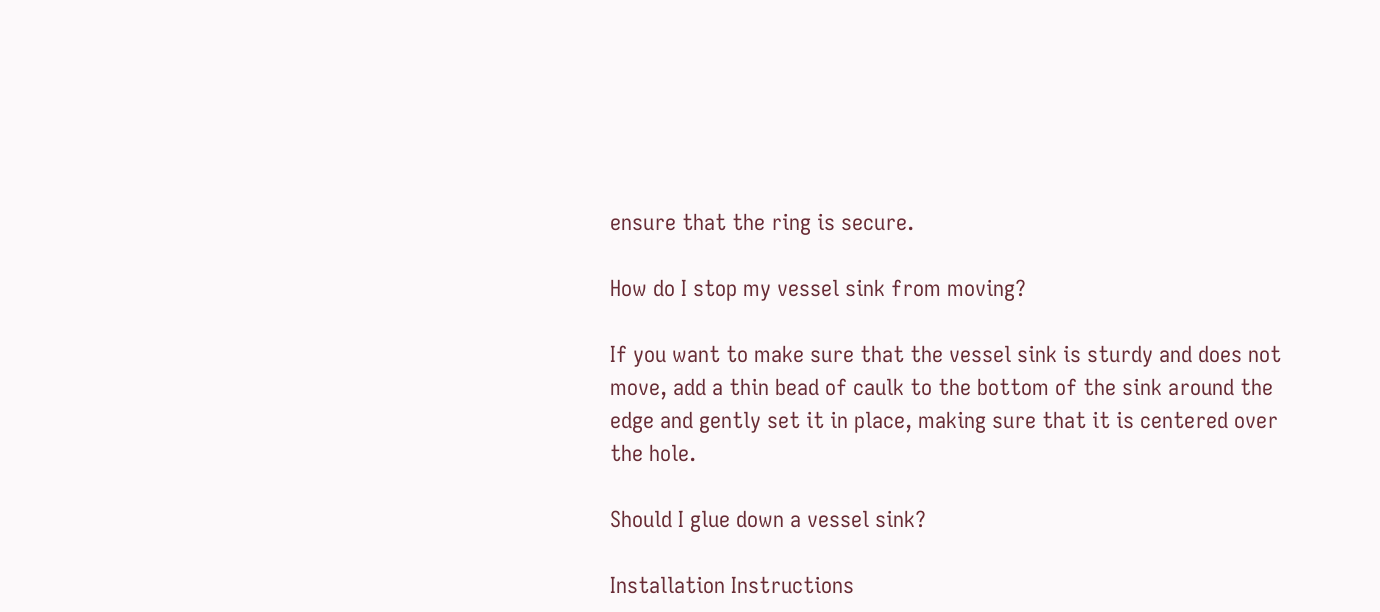ensure that the ring is secure.

How do I stop my vessel sink from moving?

If you want to make sure that the vessel sink is sturdy and does not move, add a thin bead of caulk to the bottom of the sink around the edge and gently set it in place, making sure that it is centered over the hole.

Should I glue down a vessel sink?

Installation Instructions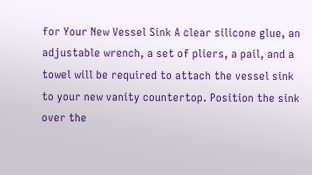for Your New Vessel Sink A clear silicone glue, an adjustable wrench, a set of pliers, a pail, and a towel will be required to attach the vessel sink to your new vanity countertop. Position the sink over the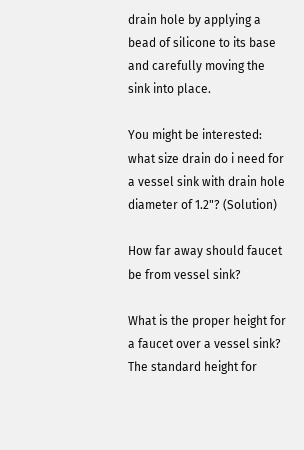drain hole by applying a bead of silicone to its base and carefully moving the sink into place.

You might be interested:  what size drain do i need for a vessel sink with drain hole diameter of 1.2"? (Solution)

How far away should faucet be from vessel sink?

What is the proper height for a faucet over a vessel sink? The standard height for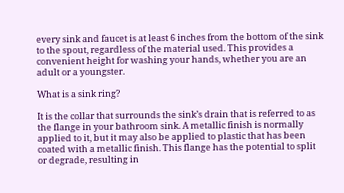every sink and faucet is at least 6 inches from the bottom of the sink to the spout, regardless of the material used. This provides a convenient height for washing your hands, whether you are an adult or a youngster.

What is a sink ring?

It is the collar that surrounds the sink’s drain that is referred to as the flange in your bathroom sink. A metallic finish is normally applied to it, but it may also be applied to plastic that has been coated with a metallic finish. This flange has the potential to split or degrade, resulting in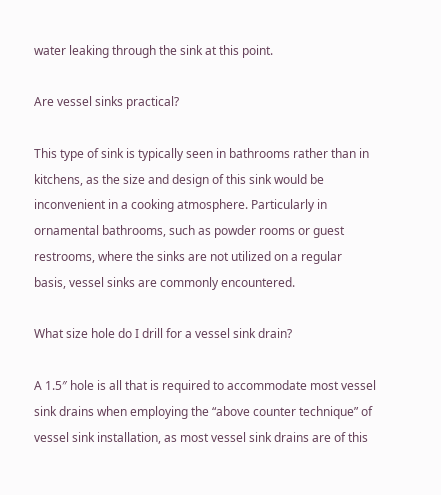water leaking through the sink at this point.

Are vessel sinks practical?

This type of sink is typically seen in bathrooms rather than in kitchens, as the size and design of this sink would be inconvenient in a cooking atmosphere. Particularly in ornamental bathrooms, such as powder rooms or guest restrooms, where the sinks are not utilized on a regular basis, vessel sinks are commonly encountered.

What size hole do I drill for a vessel sink drain?

A 1.5″ hole is all that is required to accommodate most vessel sink drains when employing the “above counter technique” of vessel sink installation, as most vessel sink drains are of this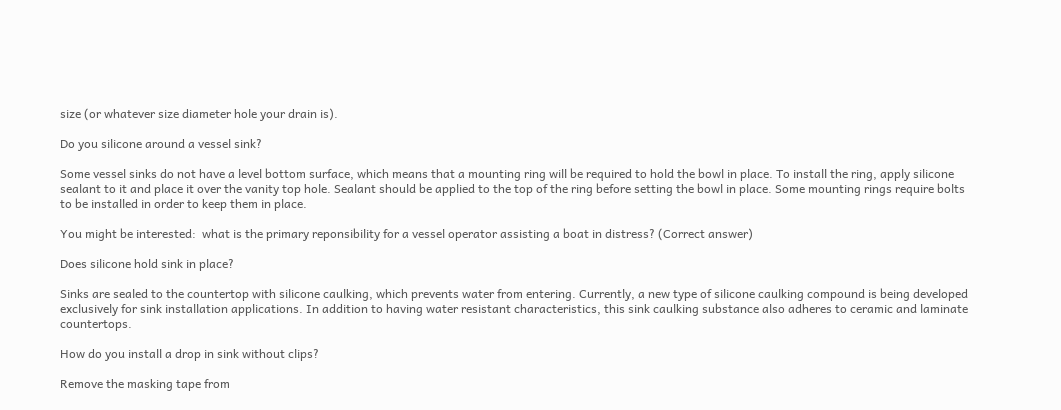size (or whatever size diameter hole your drain is).

Do you silicone around a vessel sink?

Some vessel sinks do not have a level bottom surface, which means that a mounting ring will be required to hold the bowl in place. To install the ring, apply silicone sealant to it and place it over the vanity top hole. Sealant should be applied to the top of the ring before setting the bowl in place. Some mounting rings require bolts to be installed in order to keep them in place.

You might be interested:  what is the primary reponsibility for a vessel operator assisting a boat in distress? (Correct answer)

Does silicone hold sink in place?

Sinks are sealed to the countertop with silicone caulking, which prevents water from entering. Currently, a new type of silicone caulking compound is being developed exclusively for sink installation applications. In addition to having water resistant characteristics, this sink caulking substance also adheres to ceramic and laminate countertops.

How do you install a drop in sink without clips?

Remove the masking tape from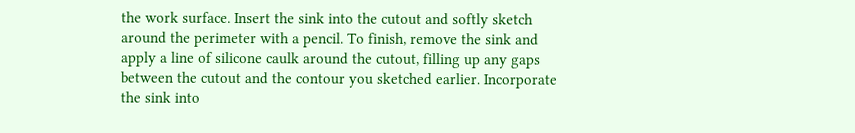the work surface. Insert the sink into the cutout and softly sketch around the perimeter with a pencil. To finish, remove the sink and apply a line of silicone caulk around the cutout, filling up any gaps between the cutout and the contour you sketched earlier. Incorporate the sink into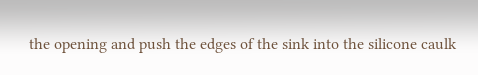the opening and push the edges of the sink into the silicone caulk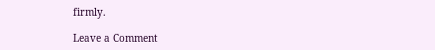firmly.

Leave a Comment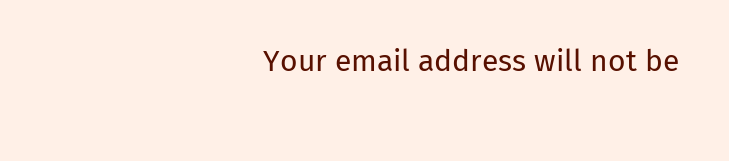Your email address will not be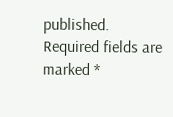published. Required fields are marked *